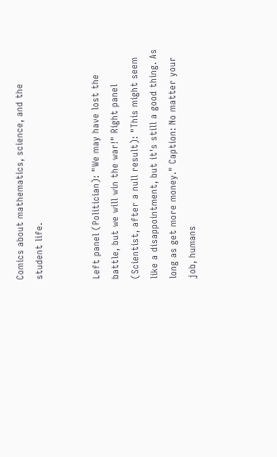Comics about mathematics, science, and the student life.


Left panel (Politician): "We may have lost the battle, but we will win the war!" Right panel (Scientist, after a null result): "This might seem like a disappointment, but it's still a good thing. As long as get more money." Caption: No matter your job, humans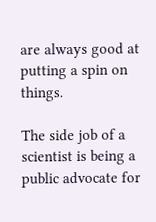are always good at putting a spin on things.

The side job of a scientist is being a public advocate for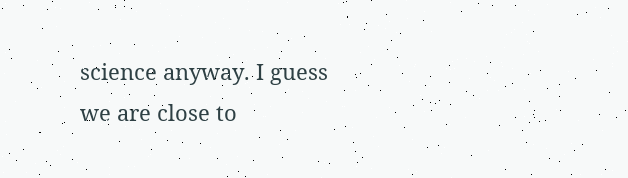science anyway. I guess we are close to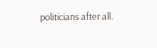politicians after all.